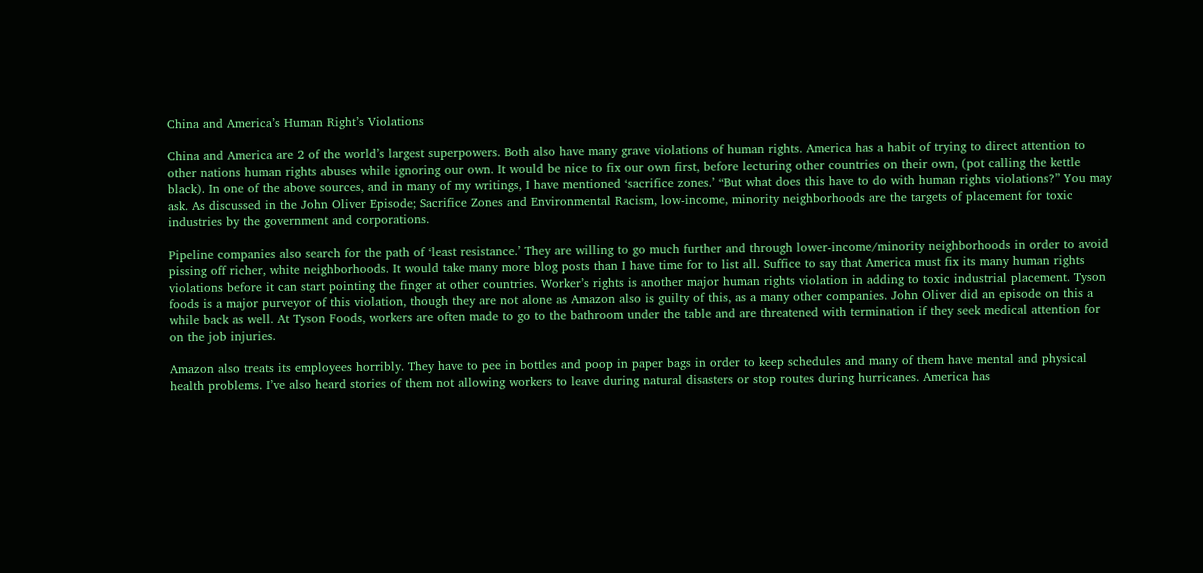China and America’s Human Right’s Violations

China and America are 2 of the world’s largest superpowers. Both also have many grave violations of human rights. America has a habit of trying to direct attention to other nations human rights abuses while ignoring our own. It would be nice to fix our own first, before lecturing other countries on their own, (pot calling the kettle black). In one of the above sources, and in many of my writings, I have mentioned ‘sacrifice zones.’ “But what does this have to do with human rights violations?” You may ask. As discussed in the John Oliver Episode; Sacrifice Zones and Environmental Racism, low-income, minority neighborhoods are the targets of placement for toxic industries by the government and corporations.

Pipeline companies also search for the path of ‘least resistance.’ They are willing to go much further and through lower-income/minority neighborhoods in order to avoid pissing off richer, white neighborhoods. It would take many more blog posts than I have time for to list all. Suffice to say that America must fix its many human rights violations before it can start pointing the finger at other countries. Worker’s rights is another major human rights violation in adding to toxic industrial placement. Tyson foods is a major purveyor of this violation, though they are not alone as Amazon also is guilty of this, as a many other companies. John Oliver did an episode on this a while back as well. At Tyson Foods, workers are often made to go to the bathroom under the table and are threatened with termination if they seek medical attention for on the job injuries.

Amazon also treats its employees horribly. They have to pee in bottles and poop in paper bags in order to keep schedules and many of them have mental and physical health problems. I’ve also heard stories of them not allowing workers to leave during natural disasters or stop routes during hurricanes. America has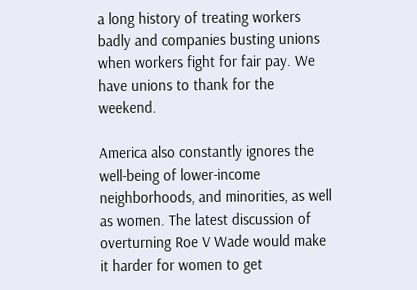a long history of treating workers badly and companies busting unions when workers fight for fair pay. We have unions to thank for the weekend.

America also constantly ignores the well-being of lower-income neighborhoods, and minorities, as well as women. The latest discussion of overturning Roe V Wade would make it harder for women to get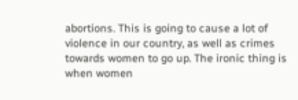abortions. This is going to cause a lot of violence in our country, as well as crimes towards women to go up. The ironic thing is when women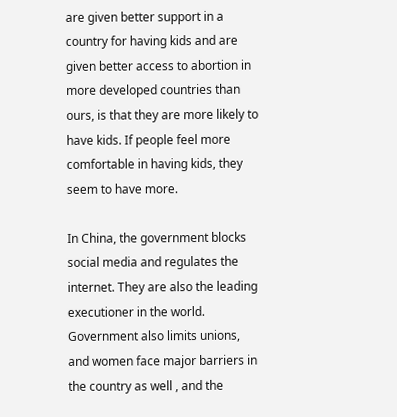are given better support in a country for having kids and are given better access to abortion in more developed countries than ours, is that they are more likely to have kids. If people feel more comfortable in having kids, they seem to have more.

In China, the government blocks social media and regulates the internet. They are also the leading executioner in the world. Government also limits unions, and women face major barriers in the country as well , and the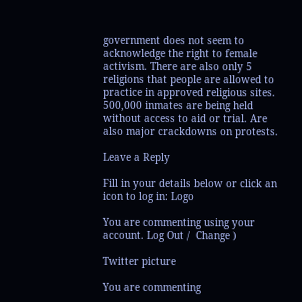government does not seem to acknowledge the right to female activism. There are also only 5 religions that people are allowed to practice in approved religious sites. 500,000 inmates are being held without access to aid or trial. Are also major crackdowns on protests.

Leave a Reply

Fill in your details below or click an icon to log in: Logo

You are commenting using your account. Log Out /  Change )

Twitter picture

You are commenting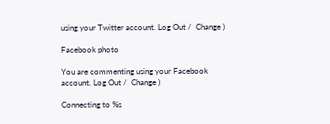using your Twitter account. Log Out /  Change )

Facebook photo

You are commenting using your Facebook account. Log Out /  Change )

Connecting to %s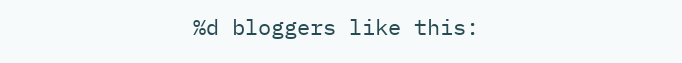%d bloggers like this: